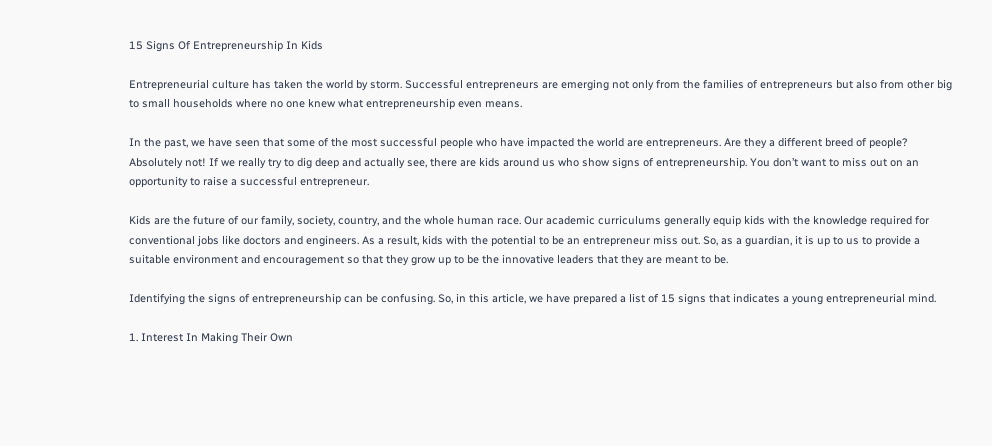15 Signs Of Entrepreneurship In Kids

Entrepreneurial culture has taken the world by storm. Successful entrepreneurs are emerging not only from the families of entrepreneurs but also from other big to small households where no one knew what entrepreneurship even means.

In the past, we have seen that some of the most successful people who have impacted the world are entrepreneurs. Are they a different breed of people? Absolutely not! If we really try to dig deep and actually see, there are kids around us who show signs of entrepreneurship. You don’t want to miss out on an opportunity to raise a successful entrepreneur.

Kids are the future of our family, society, country, and the whole human race. Our academic curriculums generally equip kids with the knowledge required for conventional jobs like doctors and engineers. As a result, kids with the potential to be an entrepreneur miss out. So, as a guardian, it is up to us to provide a suitable environment and encouragement so that they grow up to be the innovative leaders that they are meant to be.

Identifying the signs of entrepreneurship can be confusing. So, in this article, we have prepared a list of 15 signs that indicates a young entrepreneurial mind.

1. Interest In Making Their Own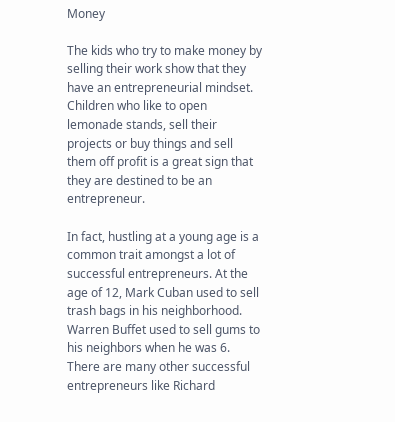Money

The kids who try to make money by selling their work show that they have an entrepreneurial mindset. Children who like to open lemonade stands, sell their projects or buy things and sell them off profit is a great sign that they are destined to be an entrepreneur.

In fact, hustling at a young age is a common trait amongst a lot of successful entrepreneurs. At the age of 12, Mark Cuban used to sell trash bags in his neighborhood. Warren Buffet used to sell gums to his neighbors when he was 6. There are many other successful entrepreneurs like Richard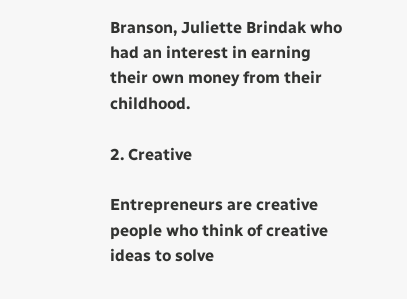Branson, Juliette Brindak who had an interest in earning their own money from their childhood.

2. Creative

Entrepreneurs are creative people who think of creative ideas to solve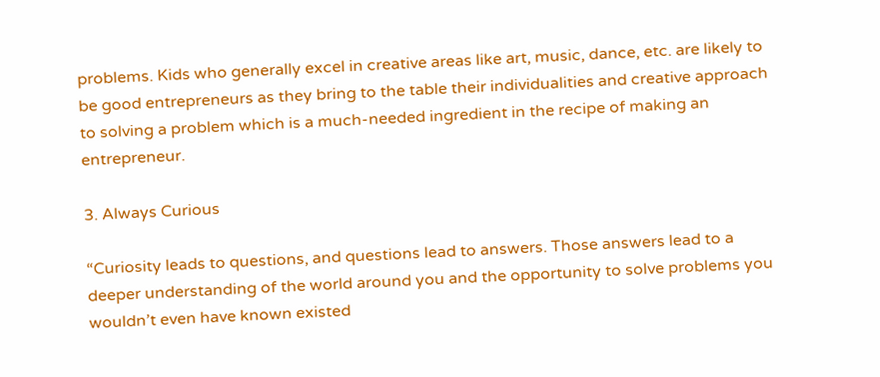problems. Kids who generally excel in creative areas like art, music, dance, etc. are likely to be good entrepreneurs as they bring to the table their individualities and creative approach to solving a problem which is a much-needed ingredient in the recipe of making an entrepreneur.

3. Always Curious

“Curiosity leads to questions, and questions lead to answers. Those answers lead to a deeper understanding of the world around you and the opportunity to solve problems you wouldn’t even have known existed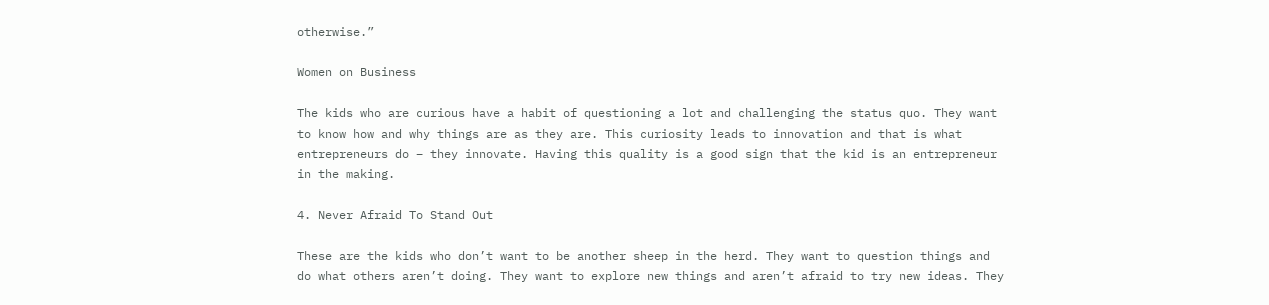otherwise.”

Women on Business

The kids who are curious have a habit of questioning a lot and challenging the status quo. They want to know how and why things are as they are. This curiosity leads to innovation and that is what entrepreneurs do – they innovate. Having this quality is a good sign that the kid is an entrepreneur in the making.

4. Never Afraid To Stand Out

These are the kids who don’t want to be another sheep in the herd. They want to question things and do what others aren’t doing. They want to explore new things and aren’t afraid to try new ideas. They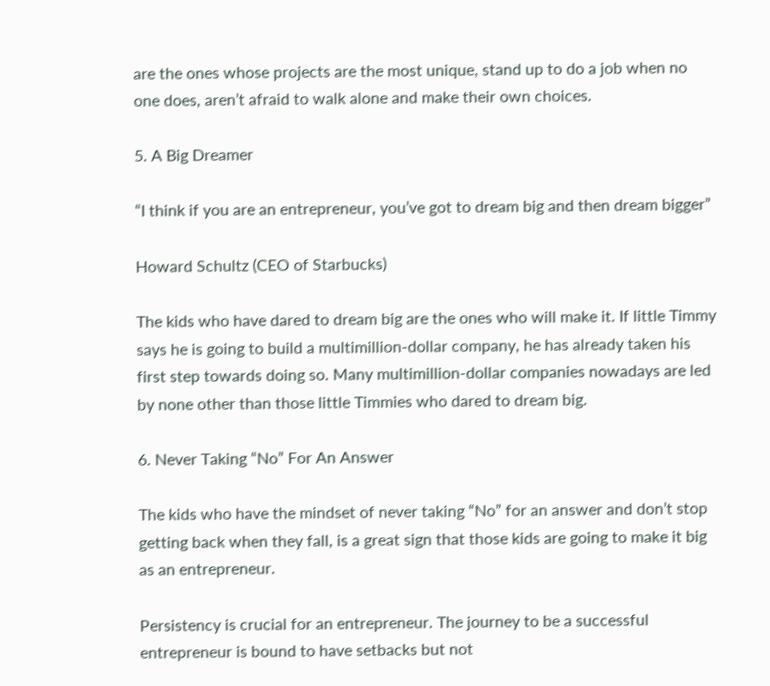are the ones whose projects are the most unique, stand up to do a job when no one does, aren’t afraid to walk alone and make their own choices.

5. A Big Dreamer

“I think if you are an entrepreneur, you’ve got to dream big and then dream bigger”

Howard Schultz (CEO of Starbucks)

The kids who have dared to dream big are the ones who will make it. If little Timmy says he is going to build a multimillion-dollar company, he has already taken his first step towards doing so. Many multimillion-dollar companies nowadays are led by none other than those little Timmies who dared to dream big.

6. Never Taking “No” For An Answer

The kids who have the mindset of never taking “No” for an answer and don’t stop getting back when they fall, is a great sign that those kids are going to make it big as an entrepreneur.

Persistency is crucial for an entrepreneur. The journey to be a successful entrepreneur is bound to have setbacks but not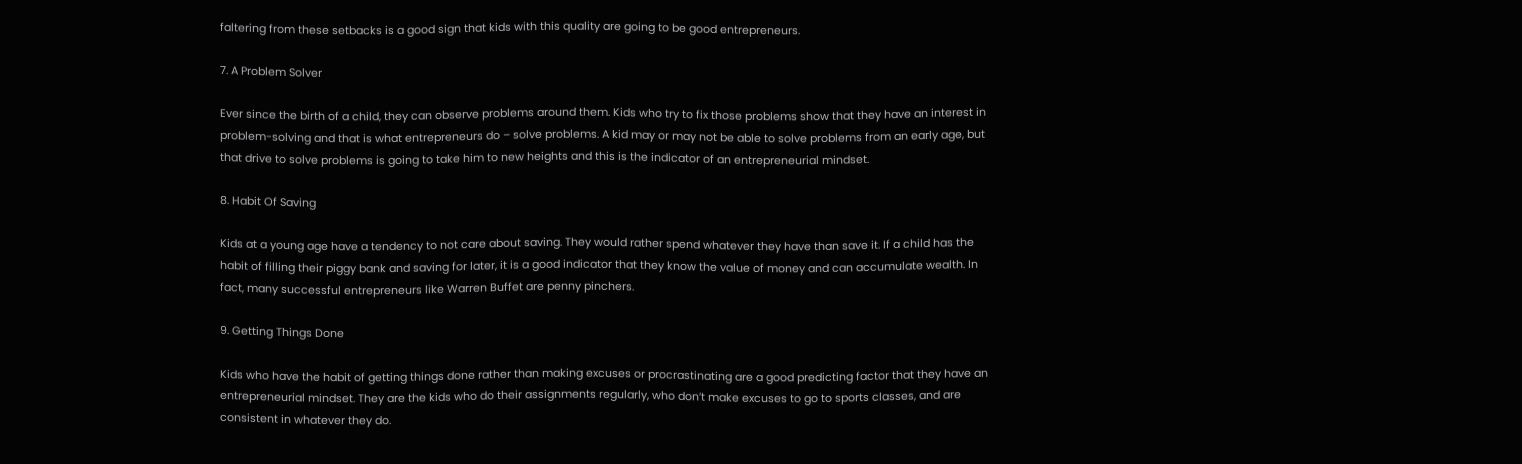faltering from these setbacks is a good sign that kids with this quality are going to be good entrepreneurs.

7. A Problem Solver

Ever since the birth of a child, they can observe problems around them. Kids who try to fix those problems show that they have an interest in problem-solving and that is what entrepreneurs do – solve problems. A kid may or may not be able to solve problems from an early age, but that drive to solve problems is going to take him to new heights and this is the indicator of an entrepreneurial mindset.

8. Habit Of Saving

Kids at a young age have a tendency to not care about saving. They would rather spend whatever they have than save it. If a child has the habit of filling their piggy bank and saving for later, it is a good indicator that they know the value of money and can accumulate wealth. In fact, many successful entrepreneurs like Warren Buffet are penny pinchers.

9. Getting Things Done

Kids who have the habit of getting things done rather than making excuses or procrastinating are a good predicting factor that they have an entrepreneurial mindset. They are the kids who do their assignments regularly, who don’t make excuses to go to sports classes, and are consistent in whatever they do.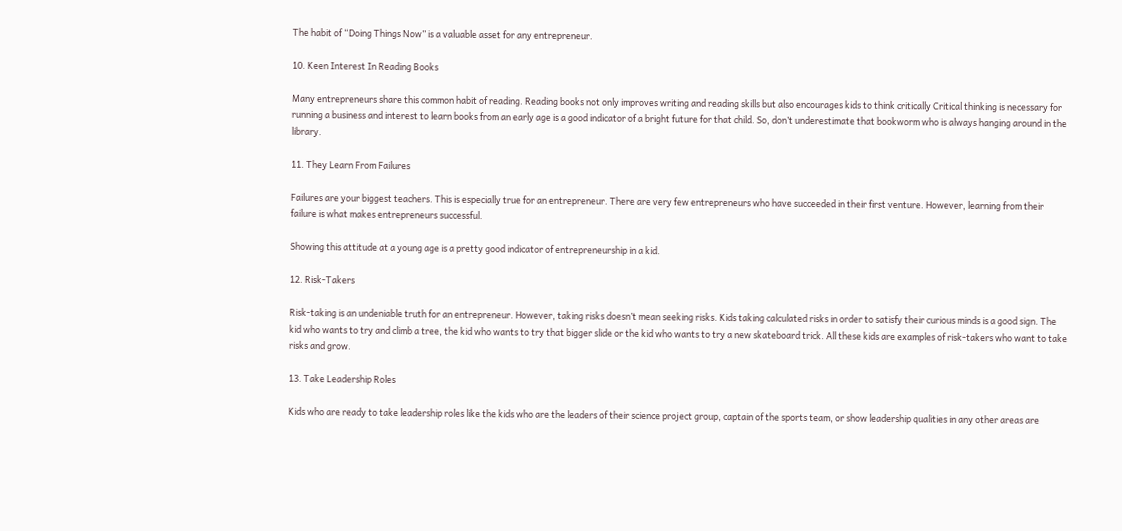The habit of “Doing Things Now” is a valuable asset for any entrepreneur.

10. Keen Interest In Reading Books

Many entrepreneurs share this common habit of reading. Reading books not only improves writing and reading skills but also encourages kids to think critically Critical thinking is necessary for running a business and interest to learn books from an early age is a good indicator of a bright future for that child. So, don’t underestimate that bookworm who is always hanging around in the library.

11. They Learn From Failures

Failures are your biggest teachers. This is especially true for an entrepreneur. There are very few entrepreneurs who have succeeded in their first venture. However, learning from their failure is what makes entrepreneurs successful.

Showing this attitude at a young age is a pretty good indicator of entrepreneurship in a kid.

12. Risk-Takers

Risk-taking is an undeniable truth for an entrepreneur. However, taking risks doesn’t mean seeking risks. Kids taking calculated risks in order to satisfy their curious minds is a good sign. The kid who wants to try and climb a tree, the kid who wants to try that bigger slide or the kid who wants to try a new skateboard trick. All these kids are examples of risk-takers who want to take risks and grow.

13. Take Leadership Roles

Kids who are ready to take leadership roles like the kids who are the leaders of their science project group, captain of the sports team, or show leadership qualities in any other areas are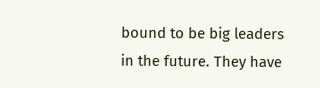bound to be big leaders in the future. They have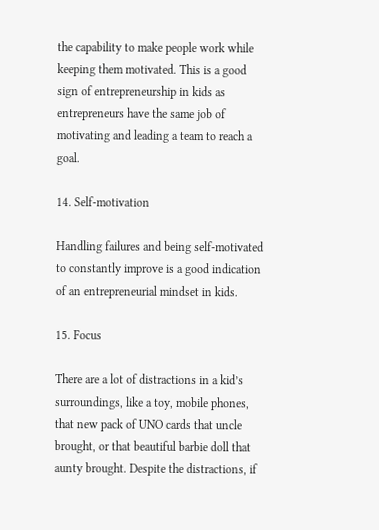the capability to make people work while keeping them motivated. This is a good sign of entrepreneurship in kids as entrepreneurs have the same job of motivating and leading a team to reach a goal.

14. Self-motivation

Handling failures and being self-motivated to constantly improve is a good indication of an entrepreneurial mindset in kids.

15. Focus

There are a lot of distractions in a kid’s surroundings, like a toy, mobile phones, that new pack of UNO cards that uncle brought, or that beautiful barbie doll that aunty brought. Despite the distractions, if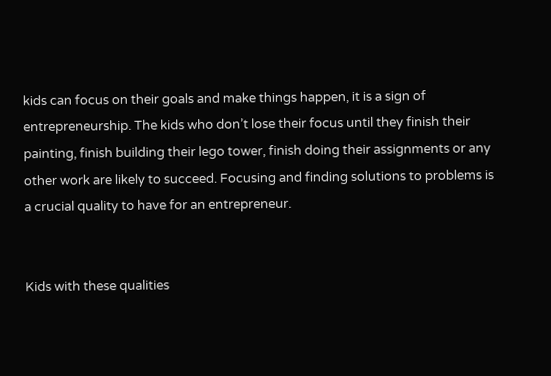kids can focus on their goals and make things happen, it is a sign of entrepreneurship. The kids who don’t lose their focus until they finish their painting, finish building their lego tower, finish doing their assignments or any other work are likely to succeed. Focusing and finding solutions to problems is a crucial quality to have for an entrepreneur.


Kids with these qualities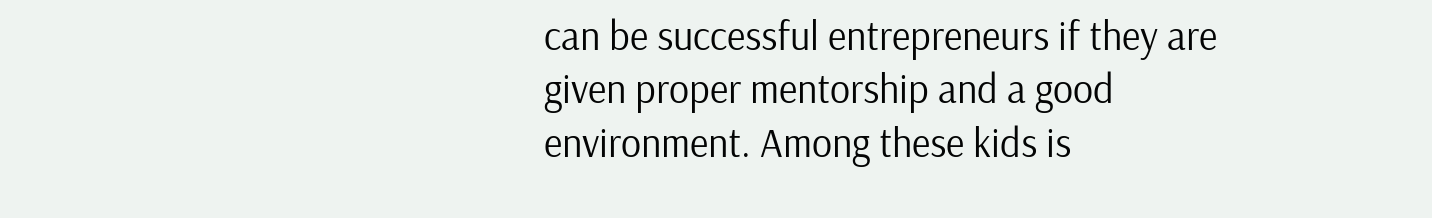can be successful entrepreneurs if they are given proper mentorship and a good environment. Among these kids is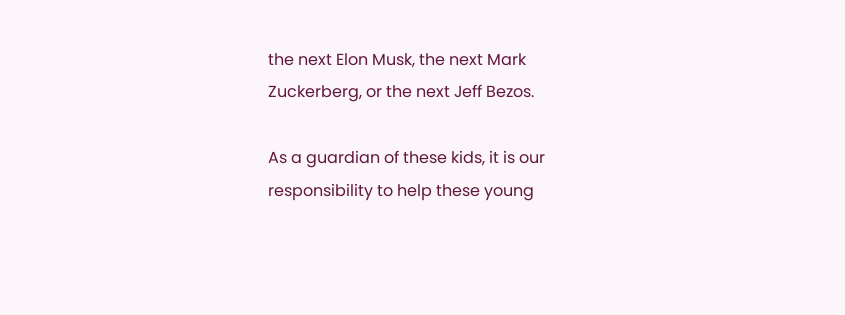the next Elon Musk, the next Mark Zuckerberg, or the next Jeff Bezos.

As a guardian of these kids, it is our responsibility to help these young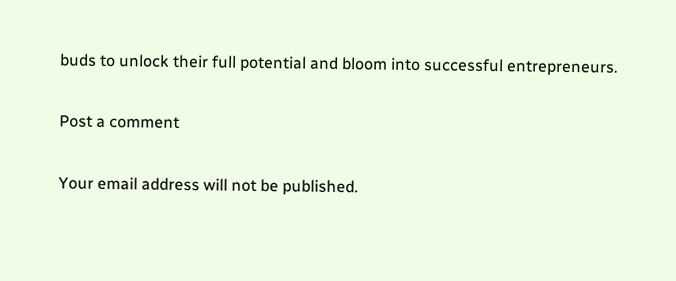buds to unlock their full potential and bloom into successful entrepreneurs.

Post a comment

Your email address will not be published.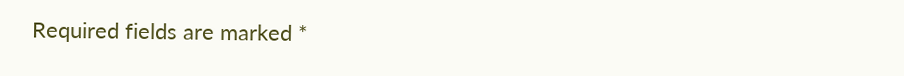Required fields are marked *